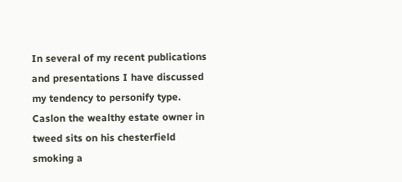In several of my recent publications and presentations I have discussed my tendency to personify type. Caslon the wealthy estate owner in tweed sits on his chesterfield smoking a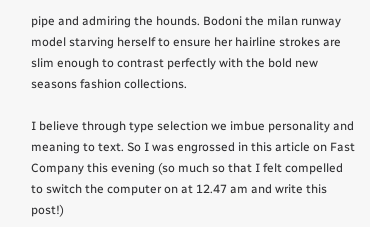pipe and admiring the hounds. Bodoni the milan runway model starving herself to ensure her hairline strokes are slim enough to contrast perfectly with the bold new seasons fashion collections.

I believe through type selection we imbue personality and meaning to text. So I was engrossed in this article on Fast Company this evening (so much so that I felt compelled to switch the computer on at 12.47 am and write this post!)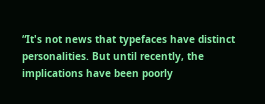“It's not news that typefaces have distinct personalities. But until recently, the implications have been poorly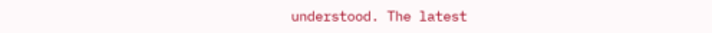understood. The latest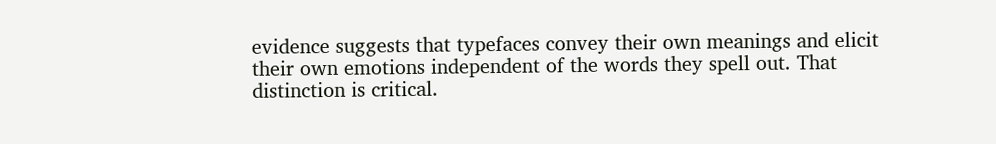evidence suggests that typefaces convey their own meanings and elicit their own emotions independent of the words they spell out. That distinction is critical.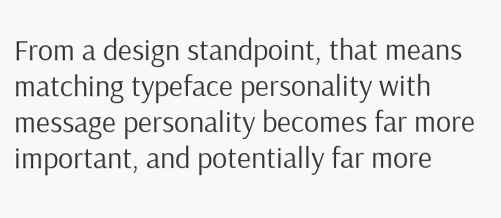From a design standpoint, that means matching typeface personality with message personality becomes far more important, and potentially far more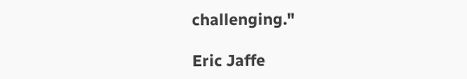challenging."

Eric Jaffe